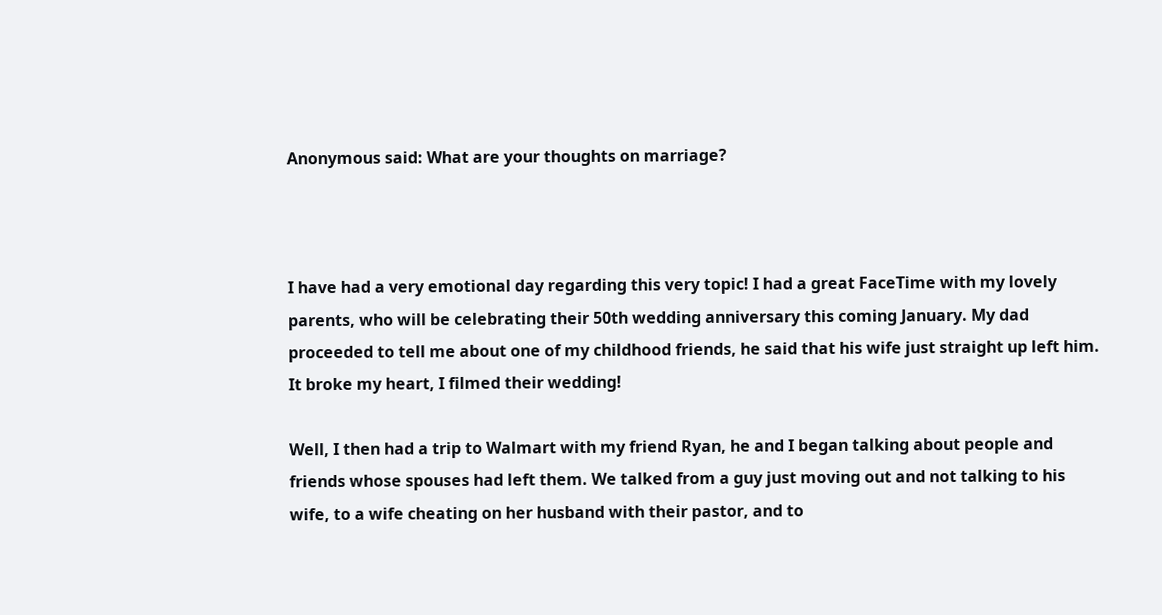Anonymous said: What are your thoughts on marriage?



I have had a very emotional day regarding this very topic! I had a great FaceTime with my lovely parents, who will be celebrating their 50th wedding anniversary this coming January. My dad proceeded to tell me about one of my childhood friends, he said that his wife just straight up left him. It broke my heart, I filmed their wedding!

Well, I then had a trip to Walmart with my friend Ryan, he and I began talking about people and friends whose spouses had left them. We talked from a guy just moving out and not talking to his wife, to a wife cheating on her husband with their pastor, and to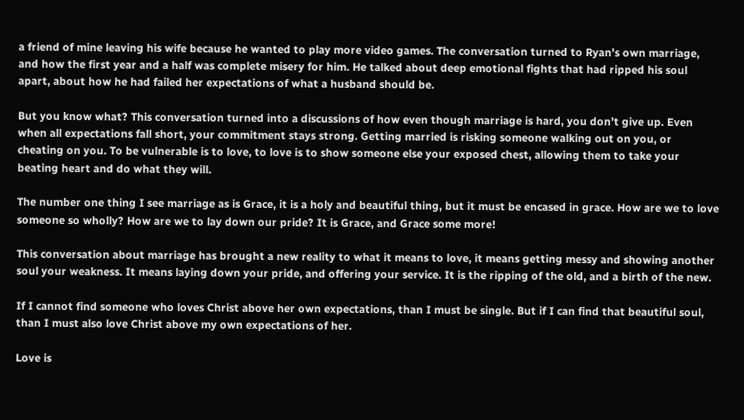a friend of mine leaving his wife because he wanted to play more video games. The conversation turned to Ryan’s own marriage, and how the first year and a half was complete misery for him. He talked about deep emotional fights that had ripped his soul apart, about how he had failed her expectations of what a husband should be.

But you know what? This conversation turned into a discussions of how even though marriage is hard, you don’t give up. Even when all expectations fall short, your commitment stays strong. Getting married is risking someone walking out on you, or cheating on you. To be vulnerable is to love, to love is to show someone else your exposed chest, allowing them to take your beating heart and do what they will.

The number one thing I see marriage as is Grace, it is a holy and beautiful thing, but it must be encased in grace. How are we to love someone so wholly? How are we to lay down our pride? It is Grace, and Grace some more!

This conversation about marriage has brought a new reality to what it means to love, it means getting messy and showing another soul your weakness. It means laying down your pride, and offering your service. It is the ripping of the old, and a birth of the new.

If I cannot find someone who loves Christ above her own expectations, than I must be single. But if I can find that beautiful soul, than I must also love Christ above my own expectations of her.

Love is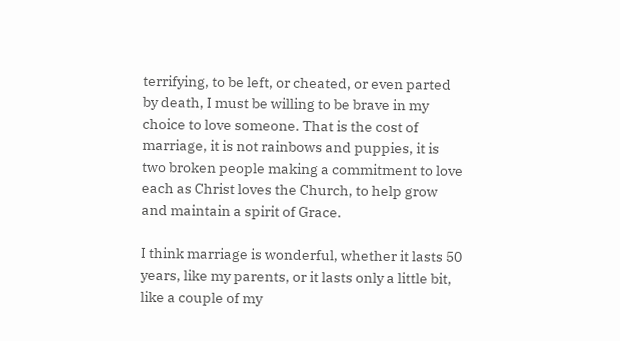terrifying, to be left, or cheated, or even parted by death, I must be willing to be brave in my choice to love someone. That is the cost of marriage, it is not rainbows and puppies, it is two broken people making a commitment to love each as Christ loves the Church, to help grow and maintain a spirit of Grace.

I think marriage is wonderful, whether it lasts 50 years, like my parents, or it lasts only a little bit, like a couple of my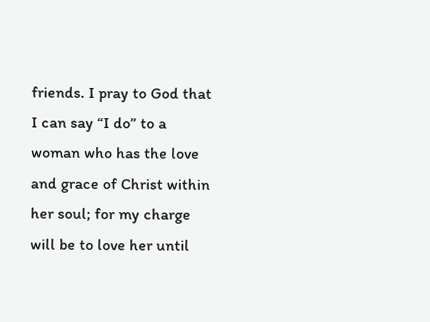friends. I pray to God that I can say “I do” to a woman who has the love and grace of Christ within her soul; for my charge will be to love her until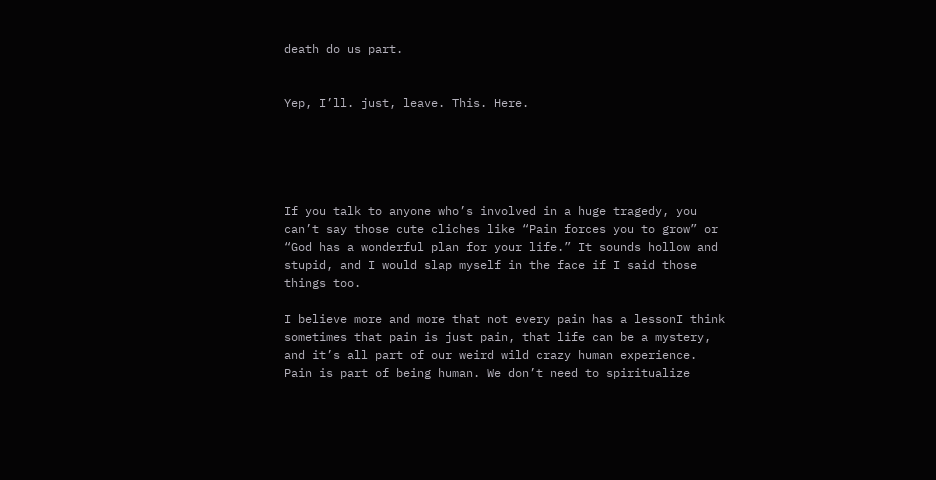death do us part.


Yep, I’ll. just, leave. This. Here.





If you talk to anyone who’s involved in a huge tragedy, you can’t say those cute cliches like “Pain forces you to grow” or “God has a wonderful plan for your life.” It sounds hollow and stupid, and I would slap myself in the face if I said those things too.

I believe more and more that not every pain has a lessonI think sometimes that pain is just pain, that life can be a mystery, and it’s all part of our weird wild crazy human experience. Pain is part of being human. We don’t need to spiritualize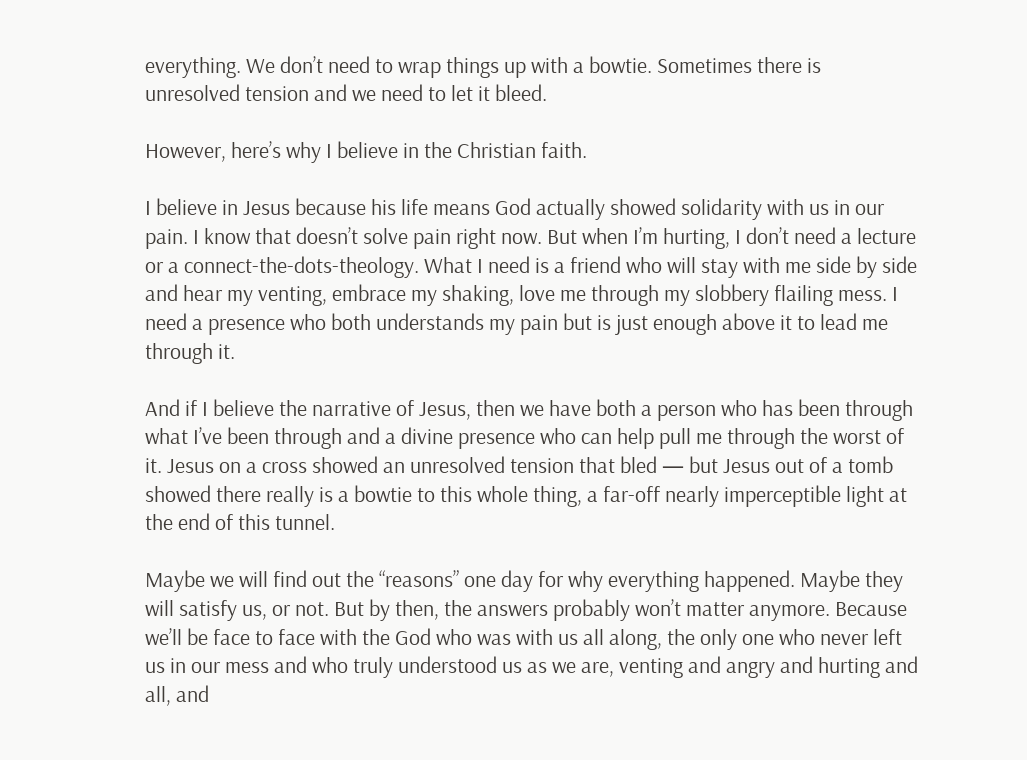everything. We don’t need to wrap things up with a bowtie. Sometimes there is unresolved tension and we need to let it bleed.

However, here’s why I believe in the Christian faith.

I believe in Jesus because his life means God actually showed solidarity with us in our pain. I know that doesn’t solve pain right now. But when I’m hurting, I don’t need a lecture or a connect-the-dots-theology. What I need is a friend who will stay with me side by side and hear my venting, embrace my shaking, love me through my slobbery flailing mess. I need a presence who both understands my pain but is just enough above it to lead me through it.

And if I believe the narrative of Jesus, then we have both a person who has been through what I’ve been through and a divine presence who can help pull me through the worst of it. Jesus on a cross showed an unresolved tension that bled — but Jesus out of a tomb showed there really is a bowtie to this whole thing, a far-off nearly imperceptible light at the end of this tunnel.

Maybe we will find out the “reasons” one day for why everything happened. Maybe they will satisfy us, or not. But by then, the answers probably won’t matter anymore. Because we’ll be face to face with the God who was with us all along, the only one who never left us in our mess and who truly understood us as we are, venting and angry and hurting and all, and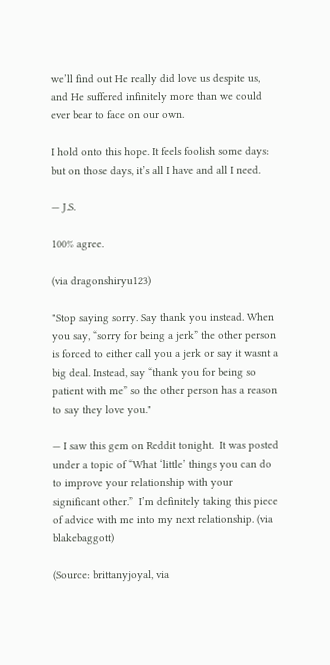we’ll find out He really did love us despite us, and He suffered infinitely more than we could ever bear to face on our own.

I hold onto this hope. It feels foolish some days: but on those days, it’s all I have and all I need.

— J.S.

100% agree.

(via dragonshiryu123)

"Stop saying sorry. Say thank you instead. When you say, “sorry for being a jerk” the other person is forced to either call you a jerk or say it wasnt a big deal. Instead, say “thank you for being so patient with me” so the other person has a reason to say they love you."

— I saw this gem on Reddit tonight.  It was posted under a topic of “What ‘little’ things you can do to improve your relationship with your significant other.”  I’m definitely taking this piece of advice with me into my next relationship. (via blakebaggott)

(Source: brittanyjoyal, via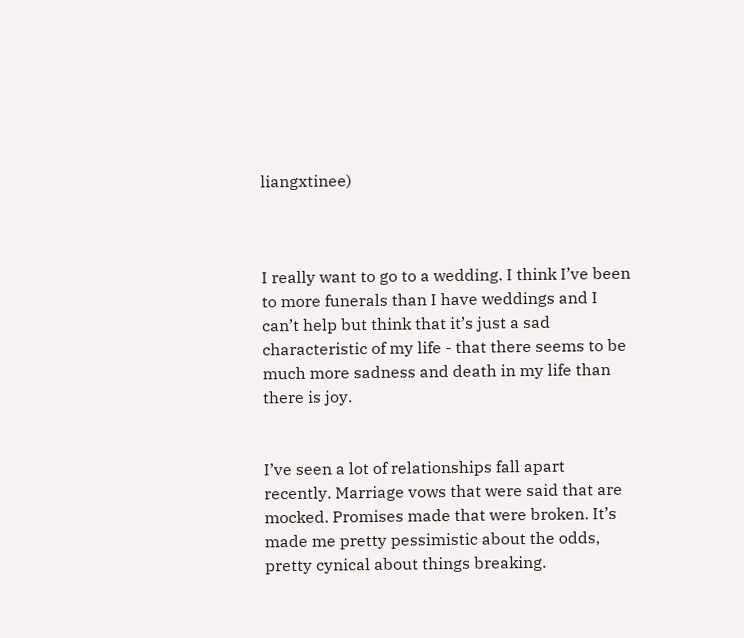liangxtinee)



I really want to go to a wedding. I think I’ve been to more funerals than I have weddings and I can’t help but think that it’s just a sad characteristic of my life - that there seems to be much more sadness and death in my life than there is joy.


I’ve seen a lot of relationships fall apart recently. Marriage vows that were said that are mocked. Promises made that were broken. It’s made me pretty pessimistic about the odds, pretty cynical about things breaking.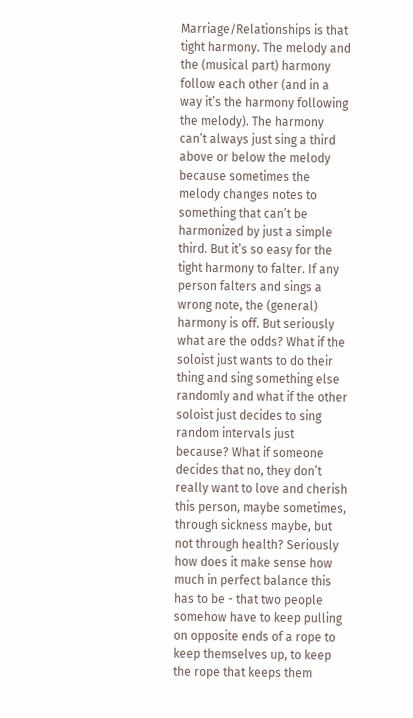Marriage/Relationships is that tight harmony. The melody and the (musical part) harmony follow each other (and in a way it’s the harmony following the melody). The harmony can’t always just sing a third above or below the melody because sometimes the melody changes notes to something that can’t be harmonized by just a simple third. But it’s so easy for the tight harmony to falter. If any person falters and sings a wrong note, the (general) harmony is off. But seriously what are the odds? What if the soloist just wants to do their thing and sing something else randomly and what if the other soloist just decides to sing random intervals just because? What if someone decides that no, they don’t really want to love and cherish this person, maybe sometimes, through sickness maybe, but not through health? Seriously how does it make sense how much in perfect balance this has to be - that two people somehow have to keep pulling on opposite ends of a rope to keep themselves up, to keep the rope that keeps them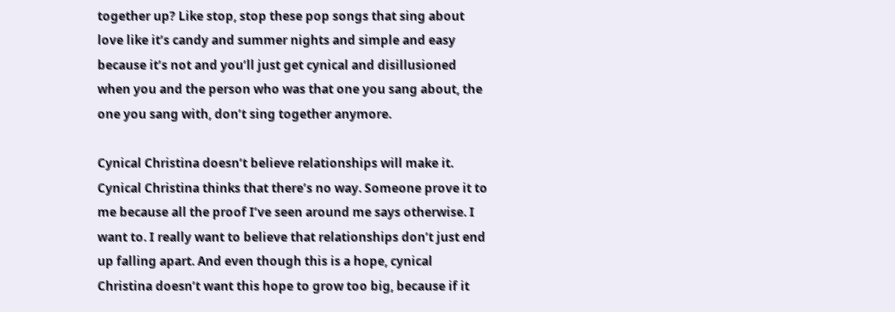together up? Like stop, stop these pop songs that sing about love like it’s candy and summer nights and simple and easy because it’s not and you’ll just get cynical and disillusioned when you and the person who was that one you sang about, the one you sang with, don’t sing together anymore.

Cynical Christina doesn’t believe relationships will make it. Cynical Christina thinks that there’s no way. Someone prove it to me because all the proof I’ve seen around me says otherwise. I want to. I really want to believe that relationships don’t just end up falling apart. And even though this is a hope, cynical Christina doesn’t want this hope to grow too big, because if it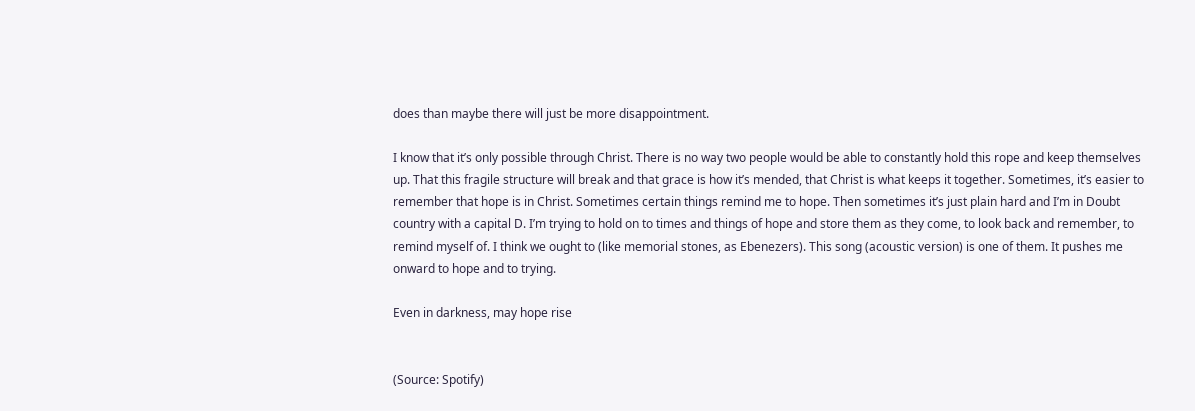does than maybe there will just be more disappointment.

I know that it’s only possible through Christ. There is no way two people would be able to constantly hold this rope and keep themselves up. That this fragile structure will break and that grace is how it’s mended, that Christ is what keeps it together. Sometimes, it’s easier to remember that hope is in Christ. Sometimes certain things remind me to hope. Then sometimes it’s just plain hard and I’m in Doubt country with a capital D. I’m trying to hold on to times and things of hope and store them as they come, to look back and remember, to remind myself of. I think we ought to (like memorial stones, as Ebenezers). This song (acoustic version) is one of them. It pushes me onward to hope and to trying.

Even in darkness, may hope rise


(Source: Spotify)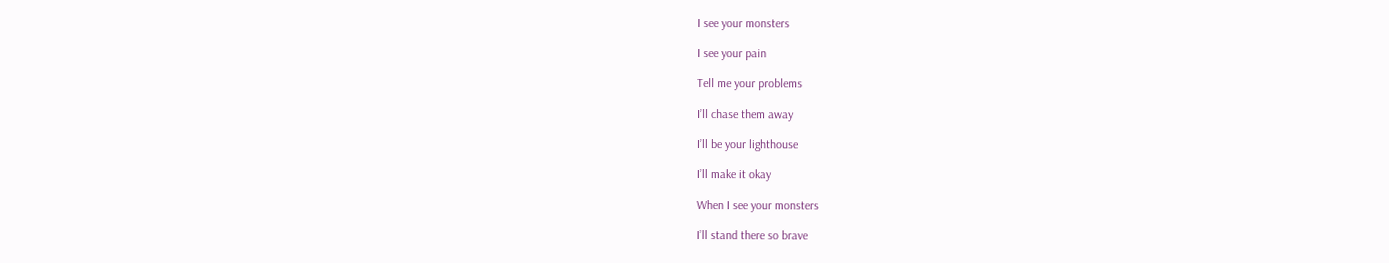I see your monsters

I see your pain

Tell me your problems

I’ll chase them away

I’ll be your lighthouse

I’ll make it okay

When I see your monsters

I’ll stand there so brave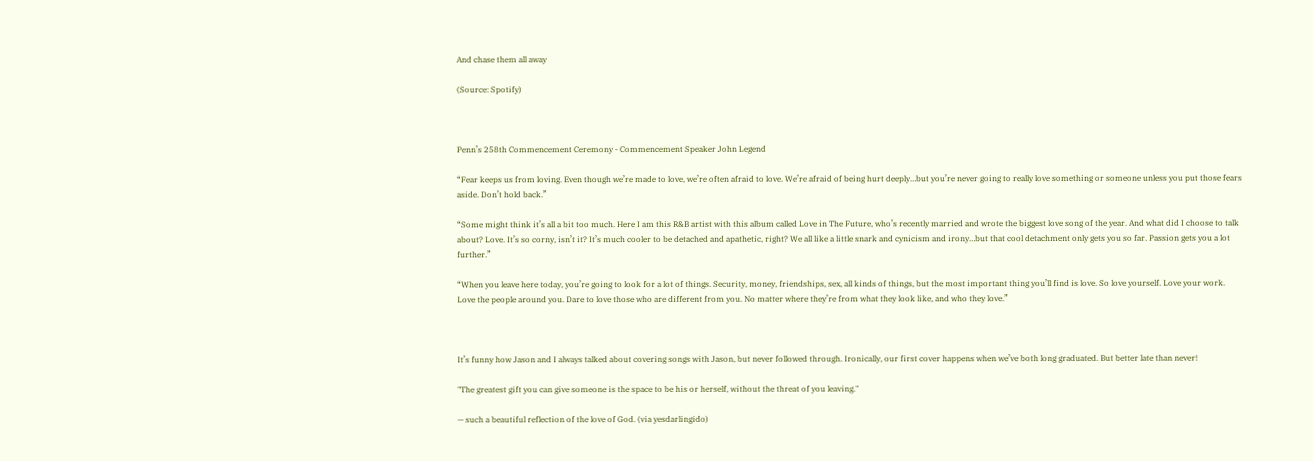And chase them all away

(Source: Spotify)



Penn’s 258th Commencement Ceremony - Commencement Speaker John Legend

“Fear keeps us from loving. Even though we’re made to love, we’re often afraid to love. We’re afraid of being hurt deeply…but you’re never going to really love something or someone unless you put those fears aside. Don’t hold back.”

“Some might think it’s all a bit too much. Here I am this R&B artist with this album called Love in The Future, who’s recently married and wrote the biggest love song of the year. And what did I choose to talk about? Love. It’s so corny, isn’t it? It’s much cooler to be detached and apathetic, right? We all like a little snark and cynicism and irony…but that cool detachment only gets you so far. Passion gets you a lot further.”

“When you leave here today, you’re going to look for a lot of things. Security, money, friendships, sex, all kinds of things, but the most important thing you’ll find is love. So love yourself. Love your work. Love the people around you. Dare to love those who are different from you. No matter where they’re from what they look like, and who they love.”



It’s funny how Jason and I always talked about covering songs with Jason, but never followed through. Ironically, our first cover happens when we’ve both long graduated. But better late than never!

"The greatest gift you can give someone is the space to be his or herself, without the threat of you leaving."

— such a beautiful reflection of the love of God. (via yesdarlingido)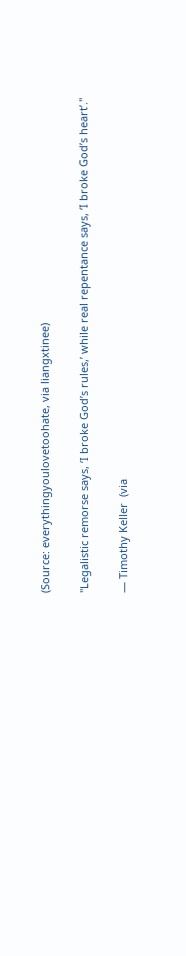(Source: everythingyoulovetoohate, via liangxtinee)

"Legalistic remorse says, ‘I broke God’s rules,’ while real repentance says, ‘I broke God’s heart’."

— Timothy Keller  (via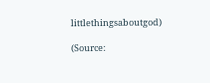littlethingsaboutgod)

(Source: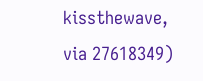kissthewave, via 27618349)